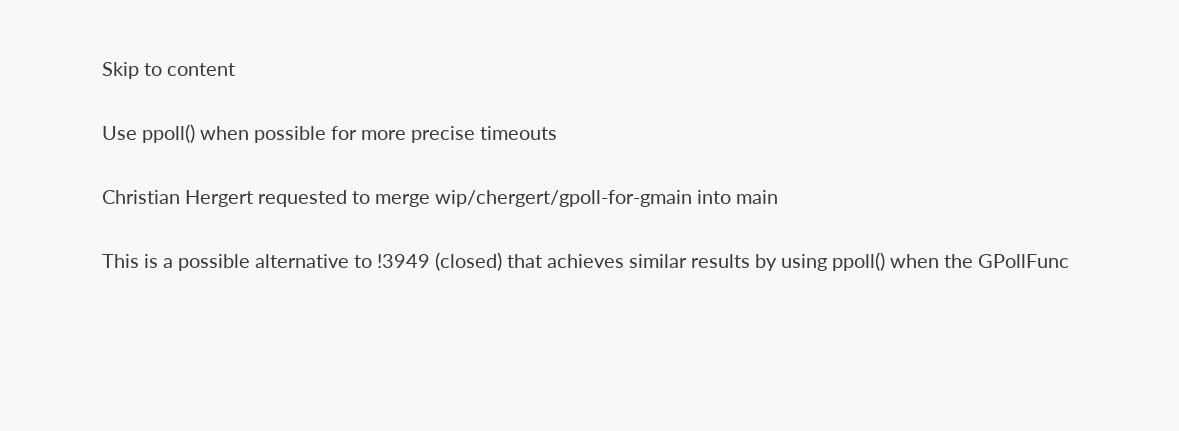Skip to content

Use ppoll() when possible for more precise timeouts

Christian Hergert requested to merge wip/chergert/gpoll-for-gmain into main

This is a possible alternative to !3949 (closed) that achieves similar results by using ppoll() when the GPollFunc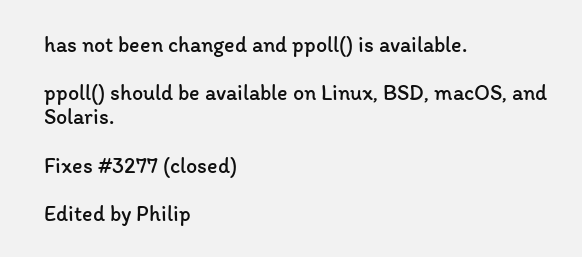has not been changed and ppoll() is available.

ppoll() should be available on Linux, BSD, macOS, and Solaris.

Fixes #3277 (closed)

Edited by Philip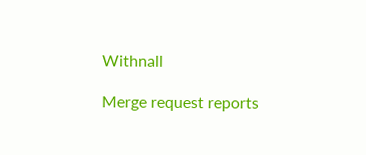Withnall

Merge request reports